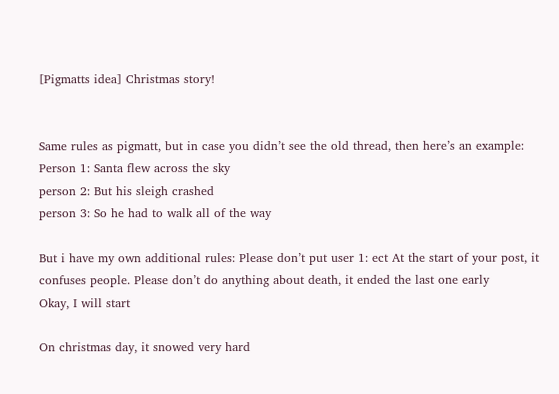[Pigmatts idea] Christmas story!


Same rules as pigmatt, but in case you didn’t see the old thread, then here’s an example:
Person 1: Santa flew across the sky
person 2: But his sleigh crashed
person 3: So he had to walk all of the way

But i have my own additional rules: Please don’t put user 1: ect At the start of your post, it confuses people. Please don’t do anything about death, it ended the last one early
Okay, I will start

On christmas day, it snowed very hard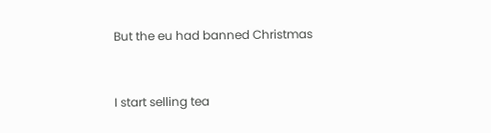But the eu had banned Christmas


I start selling tea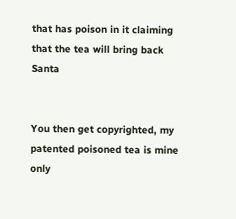that has poison in it claiming that the tea will bring back Santa


You then get copyrighted, my patented poisoned tea is mine only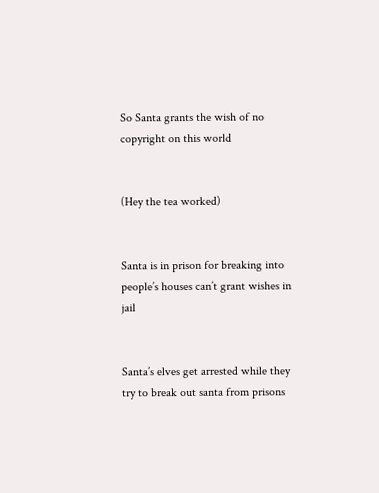So Santa grants the wish of no copyright on this world


(Hey the tea worked)


Santa is in prison for breaking into people’s houses can’t grant wishes in jail


Santa’s elves get arrested while they try to break out santa from prisons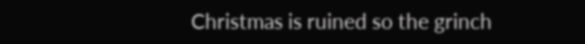Christmas is ruined so the grinch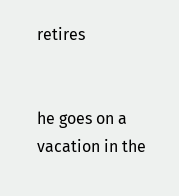retires


he goes on a vacation in the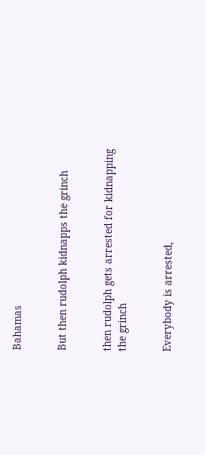Bahamas


But then rudolph kidnapps the grinch


then rudolph gets arrested for kidnapping the grinch


Everybody is arrested,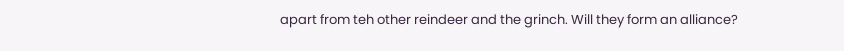apart from teh other reindeer and the grinch. Will they form an alliance?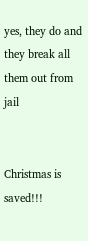yes, they do and they break all them out from jail


Christmas is saved!!!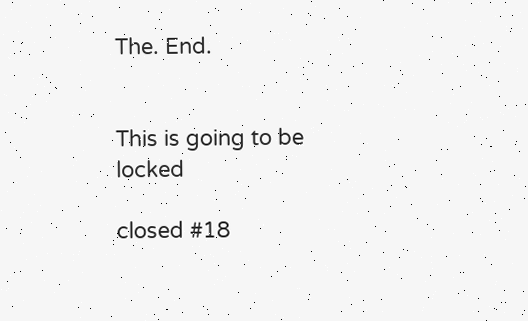The. End.


This is going to be locked

closed #18